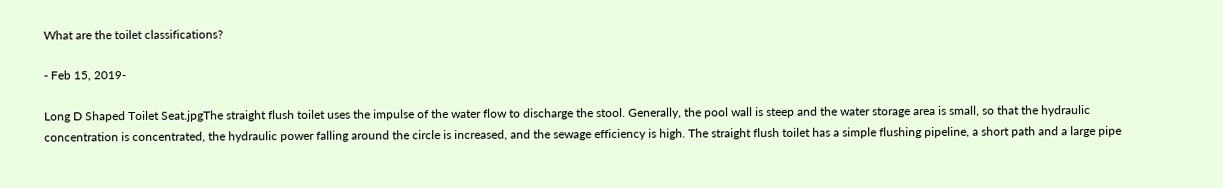What are the toilet classifications?

- Feb 15, 2019-

Long D Shaped Toilet Seat.jpgThe straight flush toilet uses the impulse of the water flow to discharge the stool. Generally, the pool wall is steep and the water storage area is small, so that the hydraulic concentration is concentrated, the hydraulic power falling around the circle is increased, and the sewage efficiency is high. The straight flush toilet has a simple flushing pipeline, a short path and a large pipe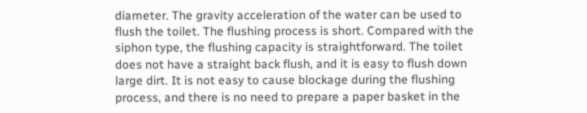diameter. The gravity acceleration of the water can be used to flush the toilet. The flushing process is short. Compared with the siphon type, the flushing capacity is straightforward. The toilet does not have a straight back flush, and it is easy to flush down large dirt. It is not easy to cause blockage during the flushing process, and there is no need to prepare a paper basket in the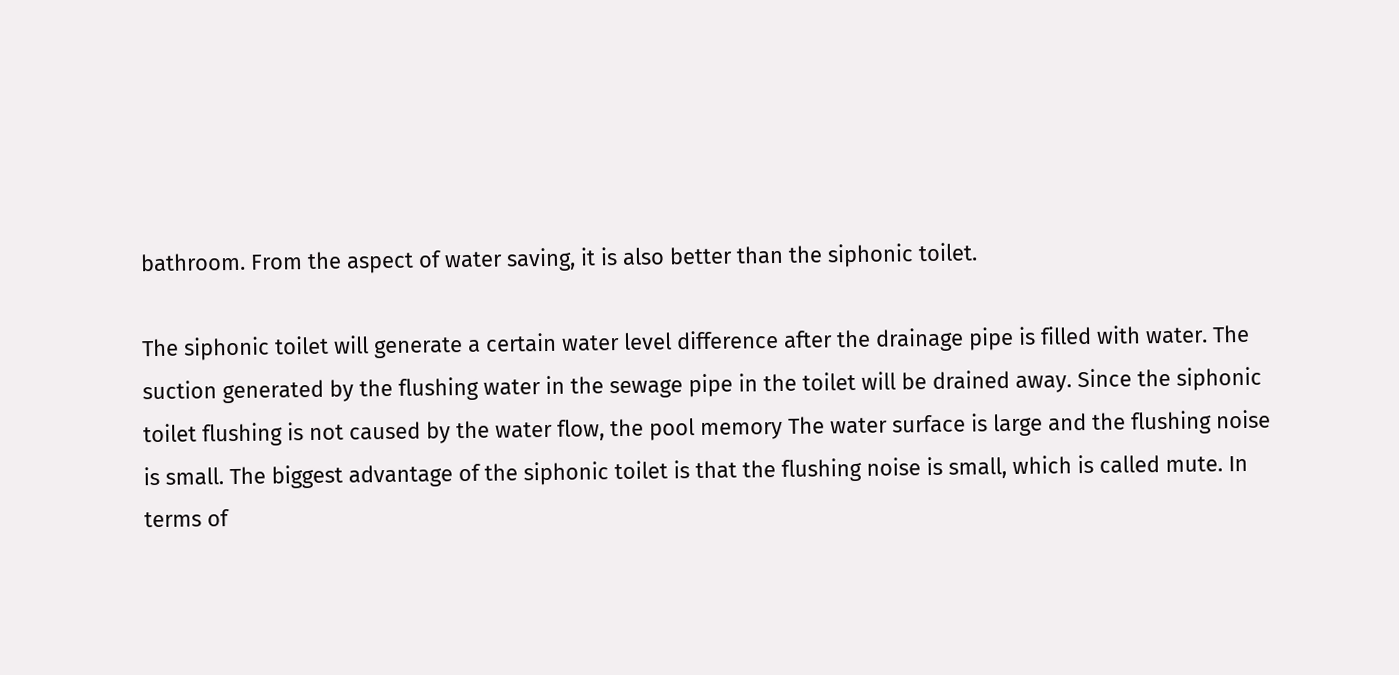bathroom. From the aspect of water saving, it is also better than the siphonic toilet.

The siphonic toilet will generate a certain water level difference after the drainage pipe is filled with water. The suction generated by the flushing water in the sewage pipe in the toilet will be drained away. Since the siphonic toilet flushing is not caused by the water flow, the pool memory The water surface is large and the flushing noise is small. The biggest advantage of the siphonic toilet is that the flushing noise is small, which is called mute. In terms of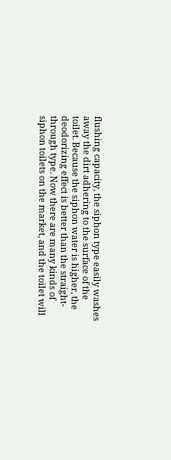flushing capacity, the siphon type easily washes away the dirt adhering to the surface of the toilet. Because the siphon water is higher, the deodorizing effect is better than the straight-through type. Now there are many kinds of siphon toilets on the market, and the toilet will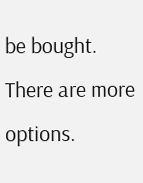be bought. There are more options.